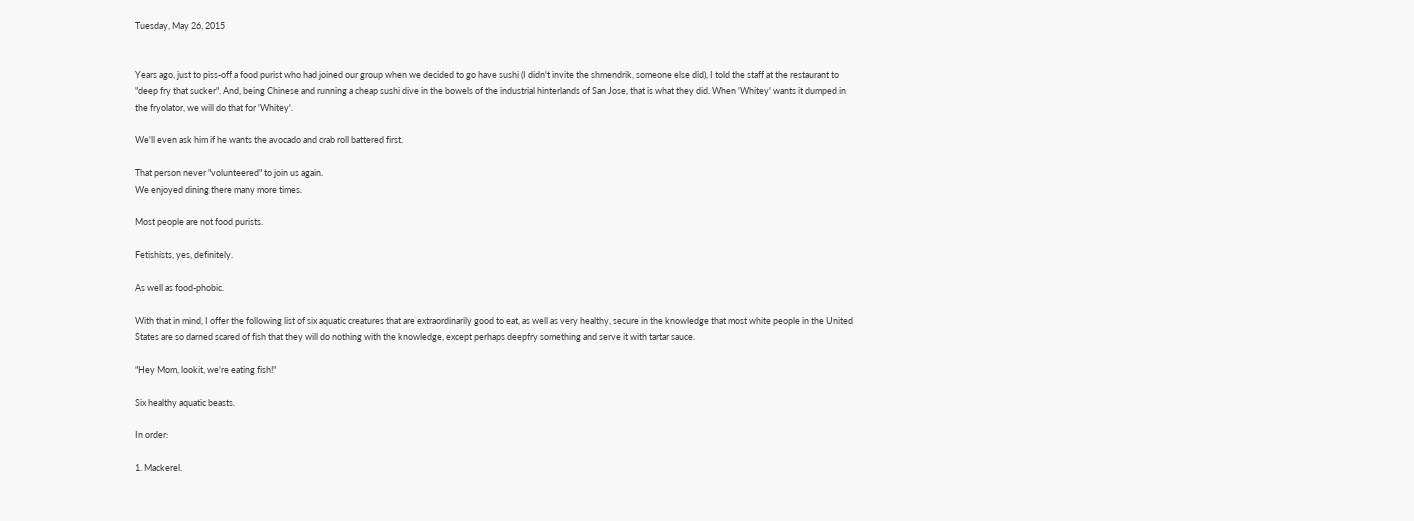Tuesday, May 26, 2015


Years ago, just to piss-off a food purist who had joined our group when we decided to go have sushi (I didn't invite the shmendrik, someone else did), I told the staff at the restaurant to "deep fry that sucker". And, being Chinese and running a cheap sushi dive in the bowels of the industrial hinterlands of San Jose, that is what they did. When 'Whitey' wants it dumped in the fryolator, we will do that for 'Whitey'.

We'll even ask him if he wants the avocado and crab roll battered first.

That person never "volunteered" to join us again.
We enjoyed dining there many more times.

Most people are not food purists.

Fetishists, yes, definitely.

As well as food-phobic.

With that in mind, I offer the following list of six aquatic creatures that are extraordinarily good to eat, as well as very healthy, secure in the knowledge that most white people in the United States are so darned scared of fish that they will do nothing with the knowledge, except perhaps deepfry something and serve it with tartar sauce.

"Hey Mom, lookit, we're eating fish!"

Six healthy aquatic beasts.

In order:

1. Mackerel.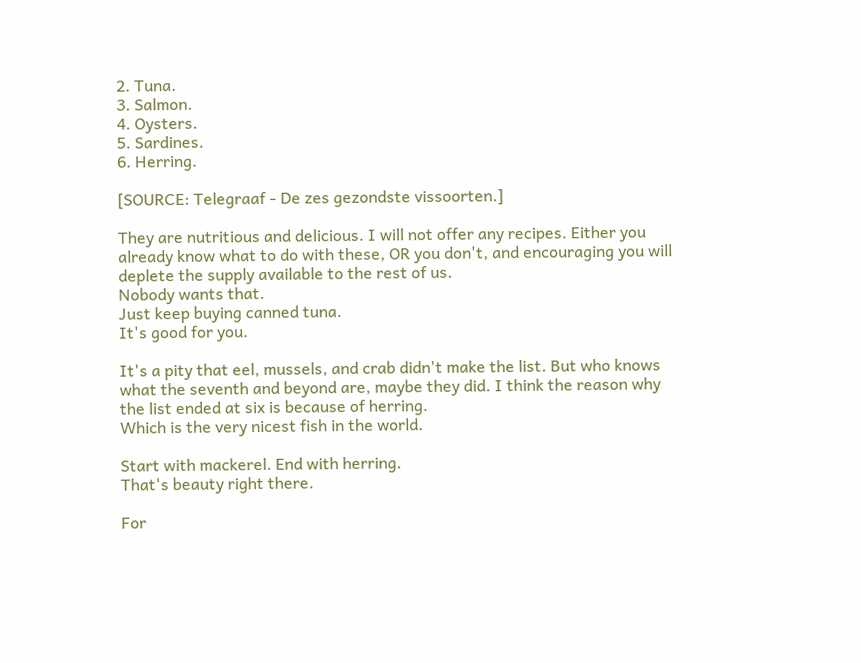2. Tuna.
3. Salmon.
4. Oysters.
5. Sardines.
6. Herring.

[SOURCE: Telegraaf - De zes gezondste vissoorten.]

They are nutritious and delicious. I will not offer any recipes. Either you already know what to do with these, OR you don't, and encouraging you will deplete the supply available to the rest of us.
Nobody wants that.
Just keep buying canned tuna.
It's good for you.

It's a pity that eel, mussels, and crab didn't make the list. But who knows what the seventh and beyond are, maybe they did. I think the reason why the list ended at six is because of herring.
Which is the very nicest fish in the world.

Start with mackerel. End with herring.
That's beauty right there.

For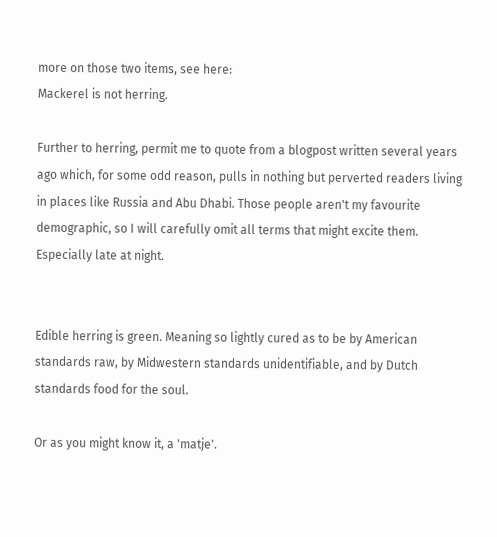more on those two items, see here:
Mackerel is not herring.

Further to herring, permit me to quote from a blogpost written several years ago which, for some odd reason, pulls in nothing but perverted readers living in places like Russia and Abu Dhabi. Those people aren't my favourite demographic, so I will carefully omit all terms that might excite them. Especially late at night.


Edible herring is green. Meaning so lightly cured as to be by American standards raw, by Midwestern standards unidentifiable, and by Dutch standards food for the soul.

Or as you might know it, a 'matje'.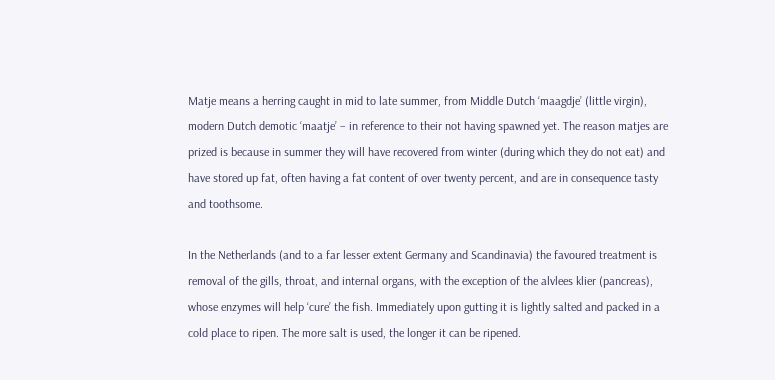Matje means a herring caught in mid to late summer, from Middle Dutch ‘maagdje’ (little virgin), modern Dutch demotic ‘maatje’ – in reference to their not having spawned yet. The reason matjes are prized is because in summer they will have recovered from winter (during which they do not eat) and have stored up fat, often having a fat content of over twenty percent, and are in consequence tasty and toothsome.

In the Netherlands (and to a far lesser extent Germany and Scandinavia) the favoured treatment is removal of the gills, throat, and internal organs, with the exception of the alvlees klier (pancreas), whose enzymes will help ‘cure’ the fish. Immediately upon gutting it is lightly salted and packed in a cold place to ripen. The more salt is used, the longer it can be ripened.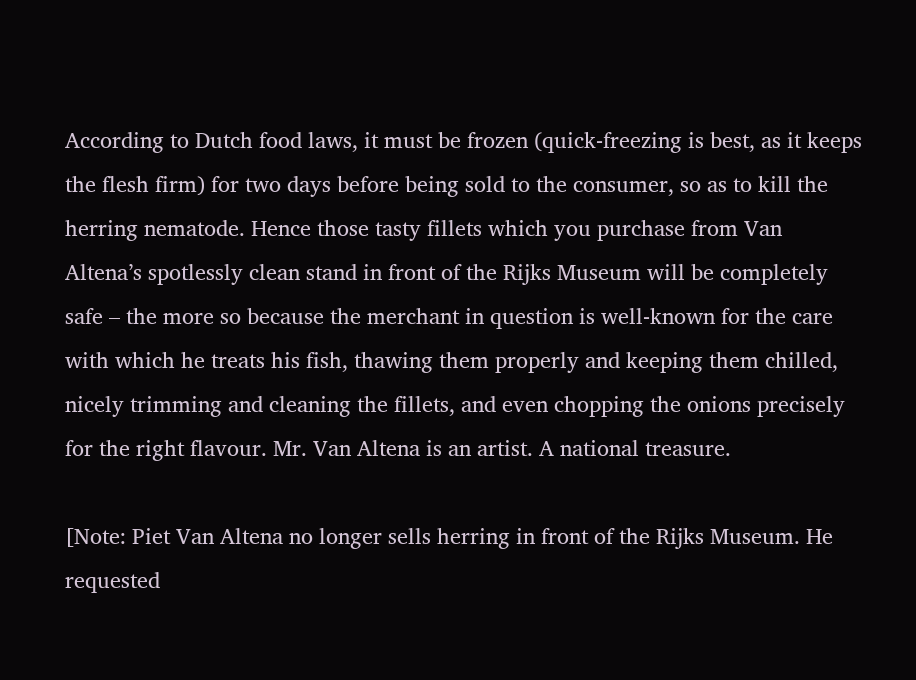According to Dutch food laws, it must be frozen (quick-freezing is best, as it keeps the flesh firm) for two days before being sold to the consumer, so as to kill the herring nematode. Hence those tasty fillets which you purchase from Van Altena’s spotlessly clean stand in front of the Rijks Museum will be completely safe – the more so because the merchant in question is well-known for the care with which he treats his fish, thawing them properly and keeping them chilled, nicely trimming and cleaning the fillets, and even chopping the onions precisely for the right flavour. Mr. Van Altena is an artist. A national treasure.

[Note: Piet Van Altena no longer sells herring in front of the Rijks Museum. He requested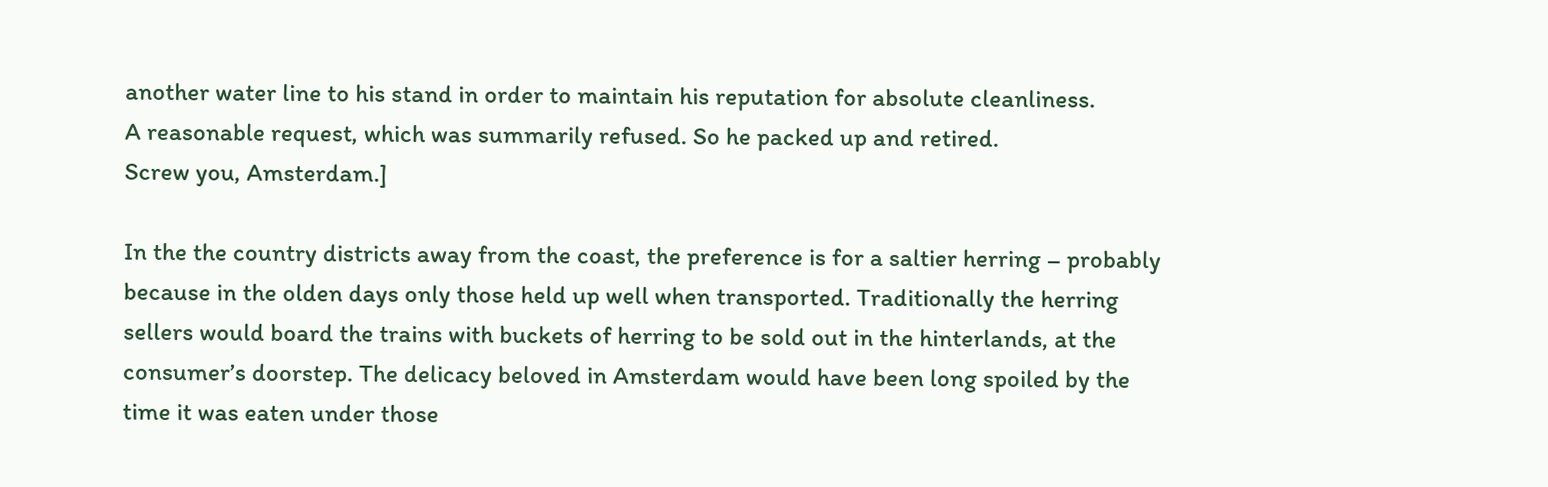another water line to his stand in order to maintain his reputation for absolute cleanliness.
A reasonable request, which was summarily refused. So he packed up and retired.
Screw you, Amsterdam.]

In the the country districts away from the coast, the preference is for a saltier herring – probably because in the olden days only those held up well when transported. Traditionally the herring sellers would board the trains with buckets of herring to be sold out in the hinterlands, at the consumer’s doorstep. The delicacy beloved in Amsterdam would have been long spoiled by the time it was eaten under those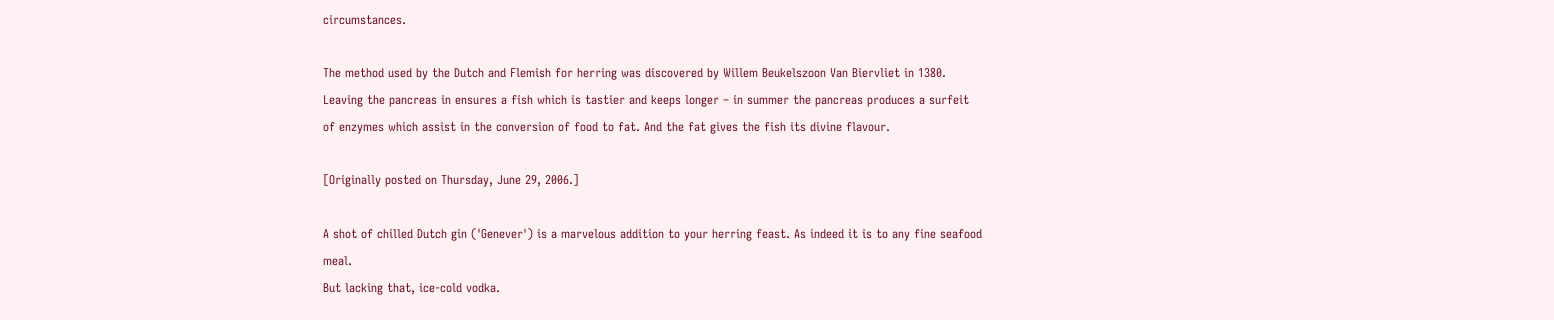circumstances.

The method used by the Dutch and Flemish for herring was discovered by Willem Beukelszoon Van Biervliet in 1380. Leaving the pancreas in ensures a fish which is tastier and keeps longer – in summer the pancreas produces a surfeit of enzymes which assist in the conversion of food to fat. And the fat gives the fish its divine flavour.

[Originally posted on Thursday, June 29, 2006.]

A shot of chilled Dutch gin ('Genever') is a marvelous addition to your herring feast. As indeed it is to any fine seafood meal.
But lacking that, ice-cold vodka.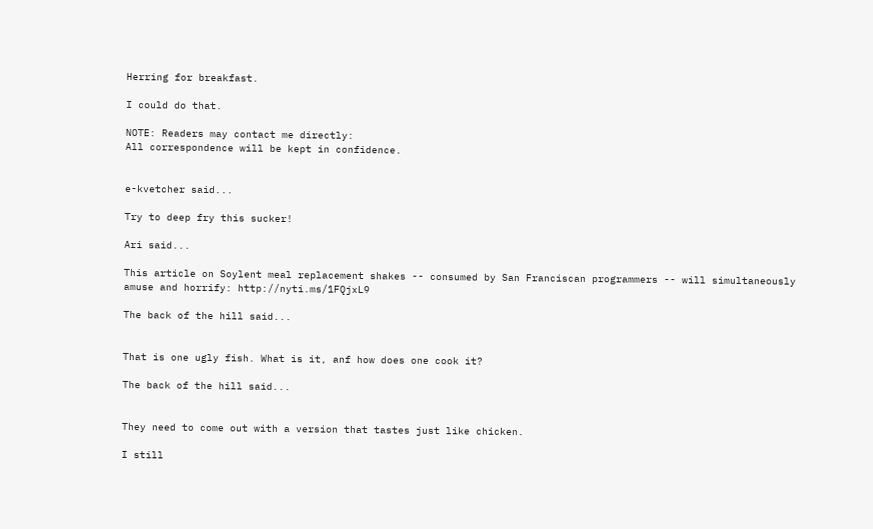Herring for breakfast.

I could do that.

NOTE: Readers may contact me directly:
All correspondence will be kept in confidence.


e-kvetcher said...

Try to deep fry this sucker!

Ari said...

This article on Soylent meal replacement shakes -- consumed by San Franciscan programmers -- will simultaneously amuse and horrify: http://nyti.ms/1FQjxL9

The back of the hill said...


That is one ugly fish. What is it, anf how does one cook it?

The back of the hill said...


They need to come out with a version that tastes just like chicken.

I still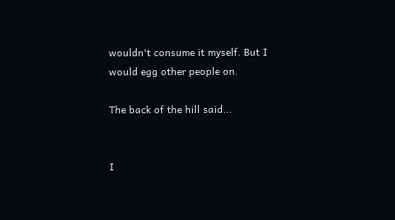wouldn't consume it myself. But I would egg other people on.

The back of the hill said...


I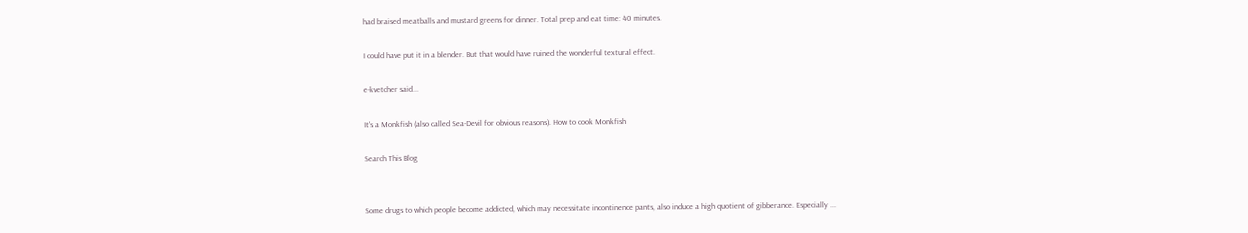had braised meatballs and mustard greens for dinner. Total prep and eat time: 40 minutes.

I could have put it in a blender. But that would have ruined the wonderful textural effect.

e-kvetcher said...

It's a Monkfish (also called Sea-Devil for obvious reasons). How to cook Monkfish

Search This Blog


Some drugs to which people become addicted, which may necessitate incontinence pants, also induce a high quotient of gibberance. Especially ...